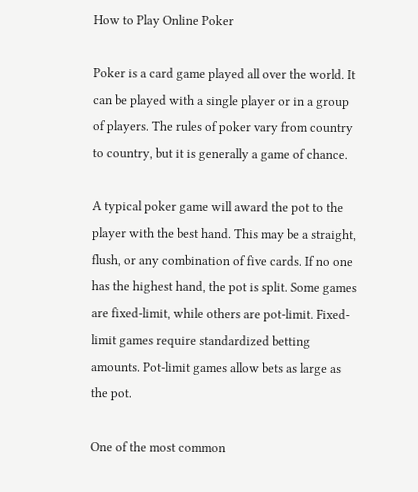How to Play Online Poker

Poker is a card game played all over the world. It can be played with a single player or in a group of players. The rules of poker vary from country to country, but it is generally a game of chance.

A typical poker game will award the pot to the player with the best hand. This may be a straight, flush, or any combination of five cards. If no one has the highest hand, the pot is split. Some games are fixed-limit, while others are pot-limit. Fixed-limit games require standardized betting amounts. Pot-limit games allow bets as large as the pot.

One of the most common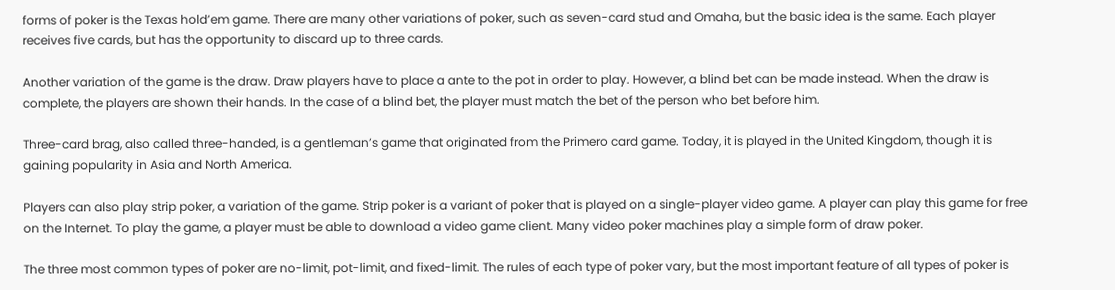forms of poker is the Texas hold’em game. There are many other variations of poker, such as seven-card stud and Omaha, but the basic idea is the same. Each player receives five cards, but has the opportunity to discard up to three cards.

Another variation of the game is the draw. Draw players have to place a ante to the pot in order to play. However, a blind bet can be made instead. When the draw is complete, the players are shown their hands. In the case of a blind bet, the player must match the bet of the person who bet before him.

Three-card brag, also called three-handed, is a gentleman’s game that originated from the Primero card game. Today, it is played in the United Kingdom, though it is gaining popularity in Asia and North America.

Players can also play strip poker, a variation of the game. Strip poker is a variant of poker that is played on a single-player video game. A player can play this game for free on the Internet. To play the game, a player must be able to download a video game client. Many video poker machines play a simple form of draw poker.

The three most common types of poker are no-limit, pot-limit, and fixed-limit. The rules of each type of poker vary, but the most important feature of all types of poker is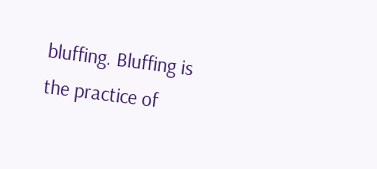bluffing. Bluffing is the practice of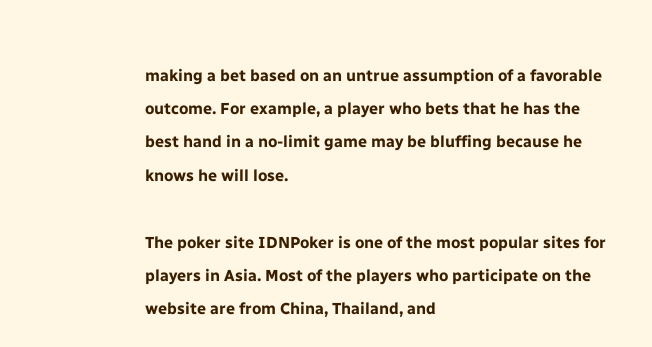making a bet based on an untrue assumption of a favorable outcome. For example, a player who bets that he has the best hand in a no-limit game may be bluffing because he knows he will lose.

The poker site IDNPoker is one of the most popular sites for players in Asia. Most of the players who participate on the website are from China, Thailand, and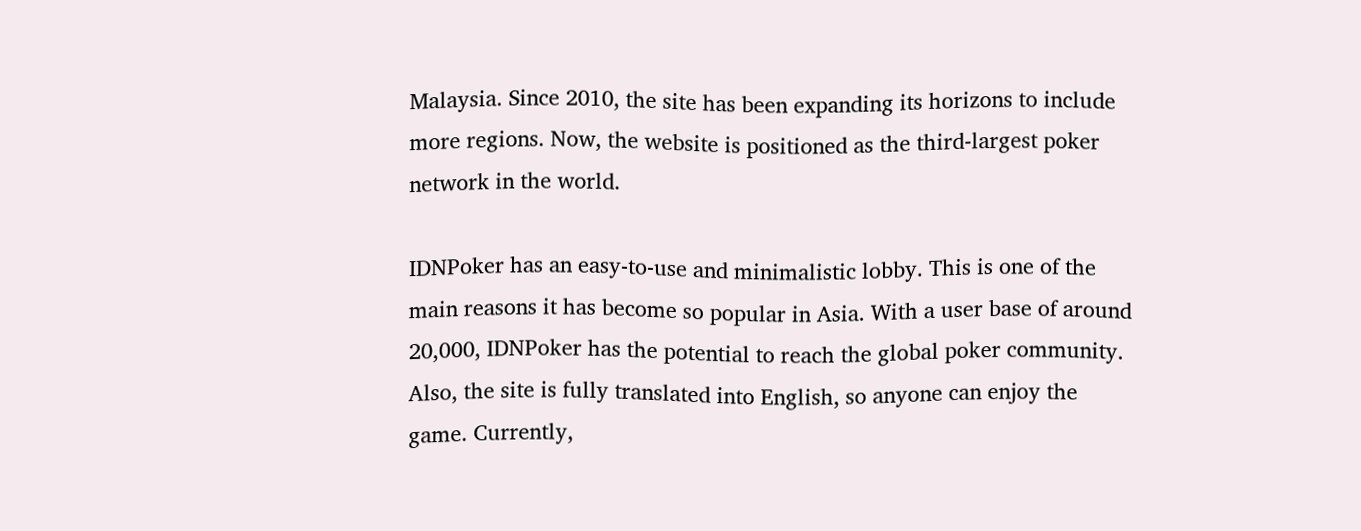Malaysia. Since 2010, the site has been expanding its horizons to include more regions. Now, the website is positioned as the third-largest poker network in the world.

IDNPoker has an easy-to-use and minimalistic lobby. This is one of the main reasons it has become so popular in Asia. With a user base of around 20,000, IDNPoker has the potential to reach the global poker community. Also, the site is fully translated into English, so anyone can enjoy the game. Currently,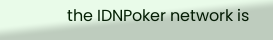the IDNPoker network is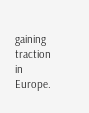gaining traction in Europe.